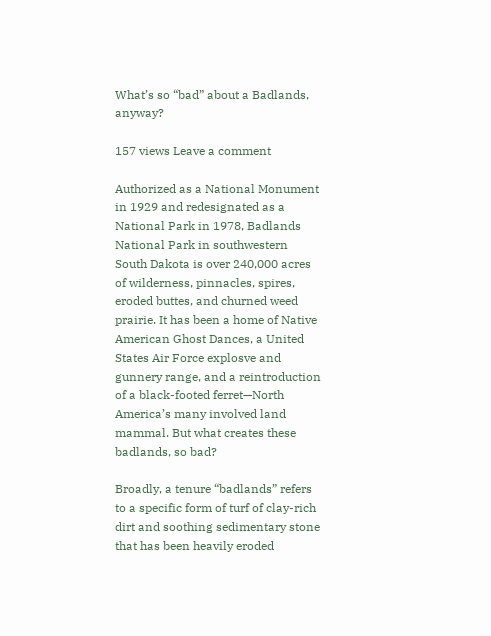What’s so “bad” about a Badlands, anyway?

157 views Leave a comment

Authorized as a National Monument in 1929 and redesignated as a National Park in 1978, Badlands National Park in southwestern South Dakota is over 240,000 acres of wilderness, pinnacles, spires, eroded buttes, and churned weed prairie. It has been a home of Native American Ghost Dances, a United States Air Force explosve and gunnery range, and a reintroduction of a black-footed ferret—North America’s many involved land mammal. But what creates these badlands, so bad?

Broadly, a tenure “badlands” refers to a specific form of turf of clay-rich dirt and soothing sedimentary stone that has been heavily eroded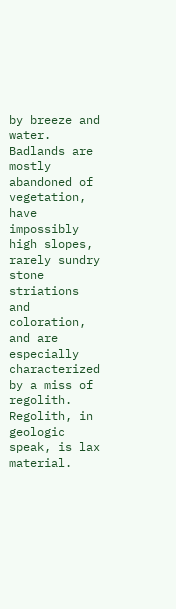by breeze and water. Badlands are mostly abandoned of vegetation, have impossibly high slopes, rarely sundry stone striations and coloration, and are especially characterized by a miss of regolith. Regolith, in geologic speak, is lax material.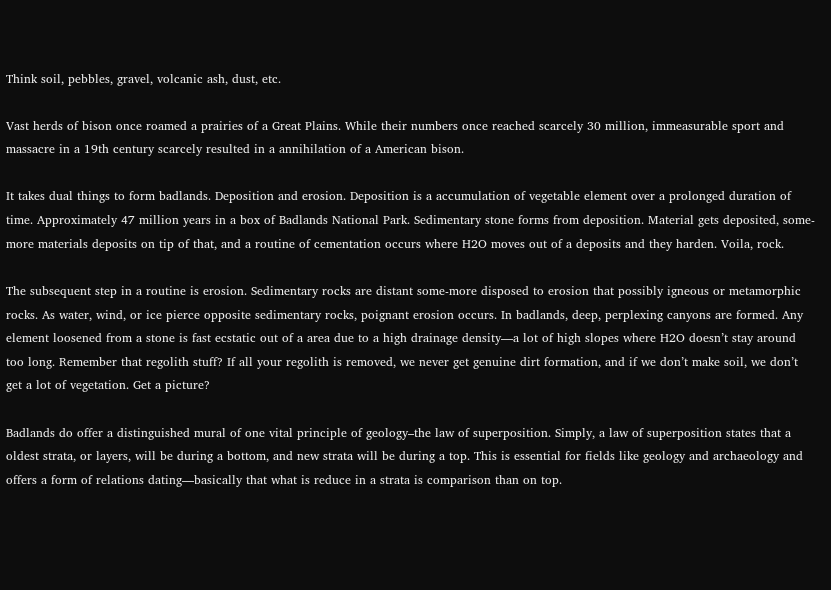Think soil, pebbles, gravel, volcanic ash, dust, etc.

Vast herds of bison once roamed a prairies of a Great Plains. While their numbers once reached scarcely 30 million, immeasurable sport and massacre in a 19th century scarcely resulted in a annihilation of a American bison.

It takes dual things to form badlands. Deposition and erosion. Deposition is a accumulation of vegetable element over a prolonged duration of time. Approximately 47 million years in a box of Badlands National Park. Sedimentary stone forms from deposition. Material gets deposited, some-more materials deposits on tip of that, and a routine of cementation occurs where H2O moves out of a deposits and they harden. Voila, rock.

The subsequent step in a routine is erosion. Sedimentary rocks are distant some-more disposed to erosion that possibly igneous or metamorphic rocks. As water, wind, or ice pierce opposite sedimentary rocks, poignant erosion occurs. In badlands, deep, perplexing canyons are formed. Any element loosened from a stone is fast ecstatic out of a area due to a high drainage density—a lot of high slopes where H2O doesn’t stay around too long. Remember that regolith stuff? If all your regolith is removed, we never get genuine dirt formation, and if we don’t make soil, we don’t get a lot of vegetation. Get a picture?

Badlands do offer a distinguished mural of one vital principle of geology–the law of superposition. Simply, a law of superposition states that a oldest strata, or layers, will be during a bottom, and new strata will be during a top. This is essential for fields like geology and archaeology and offers a form of relations dating—basically that what is reduce in a strata is comparison than on top.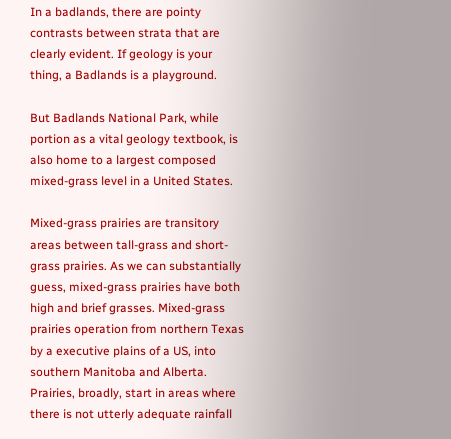In a badlands, there are pointy contrasts between strata that are clearly evident. If geology is your thing, a Badlands is a playground.

But Badlands National Park, while portion as a vital geology textbook, is also home to a largest composed mixed-grass level in a United States.

Mixed-grass prairies are transitory areas between tall-grass and short-grass prairies. As we can substantially guess, mixed-grass prairies have both high and brief grasses. Mixed-grass prairies operation from northern Texas by a executive plains of a US, into southern Manitoba and Alberta. Prairies, broadly, start in areas where there is not utterly adequate rainfall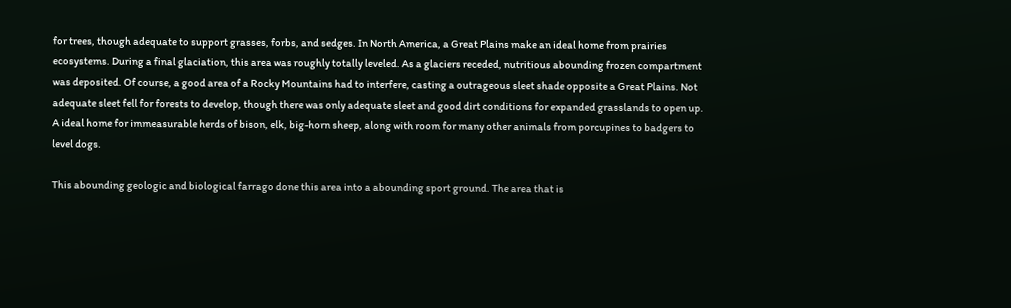for trees, though adequate to support grasses, forbs, and sedges. In North America, a Great Plains make an ideal home from prairies ecosystems. During a final glaciation, this area was roughly totally leveled. As a glaciers receded, nutritious abounding frozen compartment was deposited. Of course, a good area of a Rocky Mountains had to interfere, casting a outrageous sleet shade opposite a Great Plains. Not adequate sleet fell for forests to develop, though there was only adequate sleet and good dirt conditions for expanded grasslands to open up. A ideal home for immeasurable herds of bison, elk, big-horn sheep, along with room for many other animals from porcupines to badgers to level dogs.

This abounding geologic and biological farrago done this area into a abounding sport ground. The area that is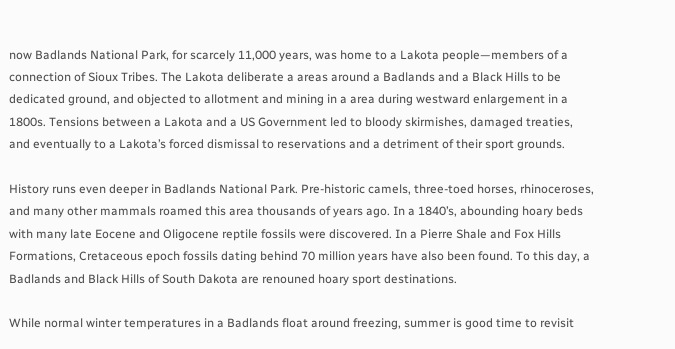now Badlands National Park, for scarcely 11,000 years, was home to a Lakota people—members of a connection of Sioux Tribes. The Lakota deliberate a areas around a Badlands and a Black Hills to be dedicated ground, and objected to allotment and mining in a area during westward enlargement in a 1800s. Tensions between a Lakota and a US Government led to bloody skirmishes, damaged treaties, and eventually to a Lakota’s forced dismissal to reservations and a detriment of their sport grounds.

History runs even deeper in Badlands National Park. Pre-historic camels, three-toed horses, rhinoceroses, and many other mammals roamed this area thousands of years ago. In a 1840’s, abounding hoary beds with many late Eocene and Oligocene reptile fossils were discovered. In a Pierre Shale and Fox Hills Formations, Cretaceous epoch fossils dating behind 70 million years have also been found. To this day, a Badlands and Black Hills of South Dakota are renouned hoary sport destinations.

While normal winter temperatures in a Badlands float around freezing, summer is good time to revisit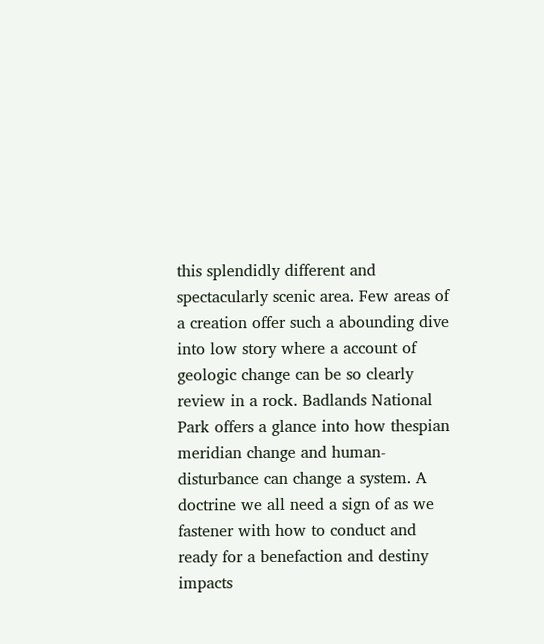this splendidly different and spectacularly scenic area. Few areas of a creation offer such a abounding dive into low story where a account of geologic change can be so clearly review in a rock. Badlands National Park offers a glance into how thespian meridian change and human-disturbance can change a system. A doctrine we all need a sign of as we fastener with how to conduct and ready for a benefaction and destiny impacts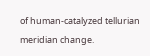of human-catalyzed tellurian meridian change.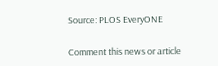Source: PLOS EveryONE

Comment this news or article